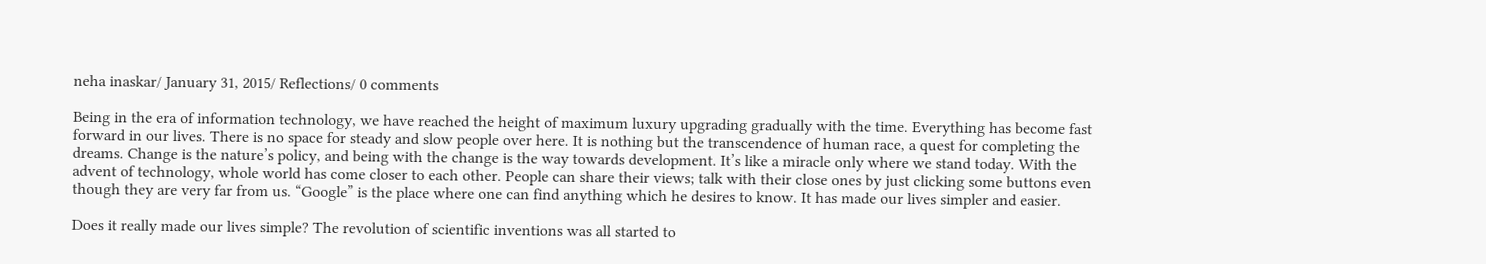neha inaskar/ January 31, 2015/ Reflections/ 0 comments

Being in the era of information technology, we have reached the height of maximum luxury upgrading gradually with the time. Everything has become fast forward in our lives. There is no space for steady and slow people over here. It is nothing but the transcendence of human race, a quest for completing the dreams. Change is the nature’s policy, and being with the change is the way towards development. It’s like a miracle only where we stand today. With the advent of technology, whole world has come closer to each other. People can share their views; talk with their close ones by just clicking some buttons even though they are very far from us. “Google” is the place where one can find anything which he desires to know. It has made our lives simpler and easier.

Does it really made our lives simple? The revolution of scientific inventions was all started to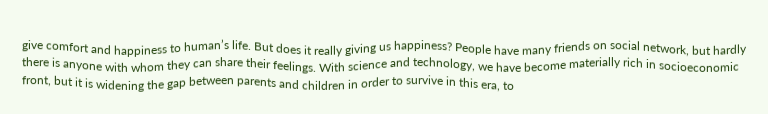give comfort and happiness to human’s life. But does it really giving us happiness? People have many friends on social network, but hardly there is anyone with whom they can share their feelings. With science and technology, we have become materially rich in socioeconomic front, but it is widening the gap between parents and children in order to survive in this era, to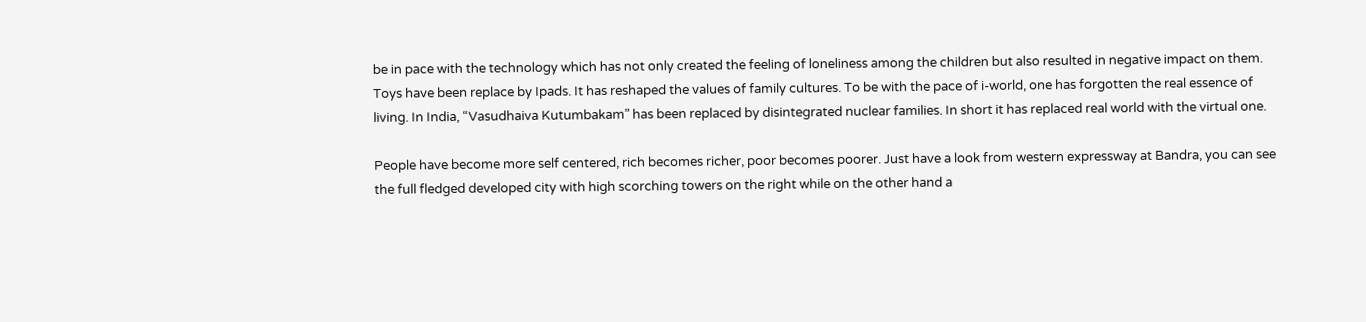be in pace with the technology which has not only created the feeling of loneliness among the children but also resulted in negative impact on them. Toys have been replace by Ipads. It has reshaped the values of family cultures. To be with the pace of i-world, one has forgotten the real essence of living. In India, “Vasudhaiva Kutumbakam” has been replaced by disintegrated nuclear families. In short it has replaced real world with the virtual one.

People have become more self centered, rich becomes richer, poor becomes poorer. Just have a look from western expressway at Bandra, you can see the full fledged developed city with high scorching towers on the right while on the other hand a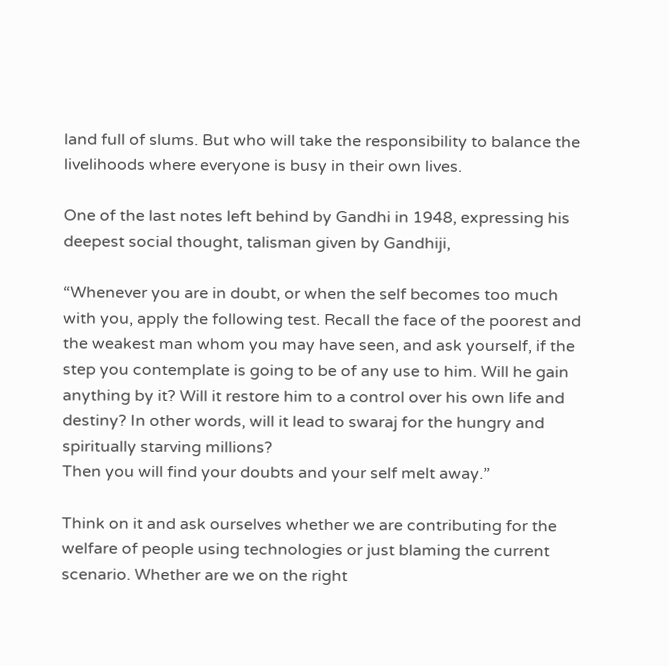land full of slums. But who will take the responsibility to balance the livelihoods where everyone is busy in their own lives.

One of the last notes left behind by Gandhi in 1948, expressing his deepest social thought, talisman given by Gandhiji,

“Whenever you are in doubt, or when the self becomes too much with you, apply the following test. Recall the face of the poorest and the weakest man whom you may have seen, and ask yourself, if the step you contemplate is going to be of any use to him. Will he gain anything by it? Will it restore him to a control over his own life and destiny? In other words, will it lead to swaraj for the hungry and spiritually starving millions?
Then you will find your doubts and your self melt away.”

Think on it and ask ourselves whether we are contributing for the welfare of people using technologies or just blaming the current scenario. Whether are we on the right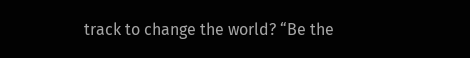track to change the world? “Be the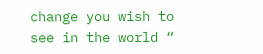change you wish to see in the world “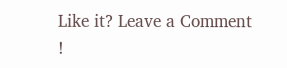Like it? Leave a Comment !